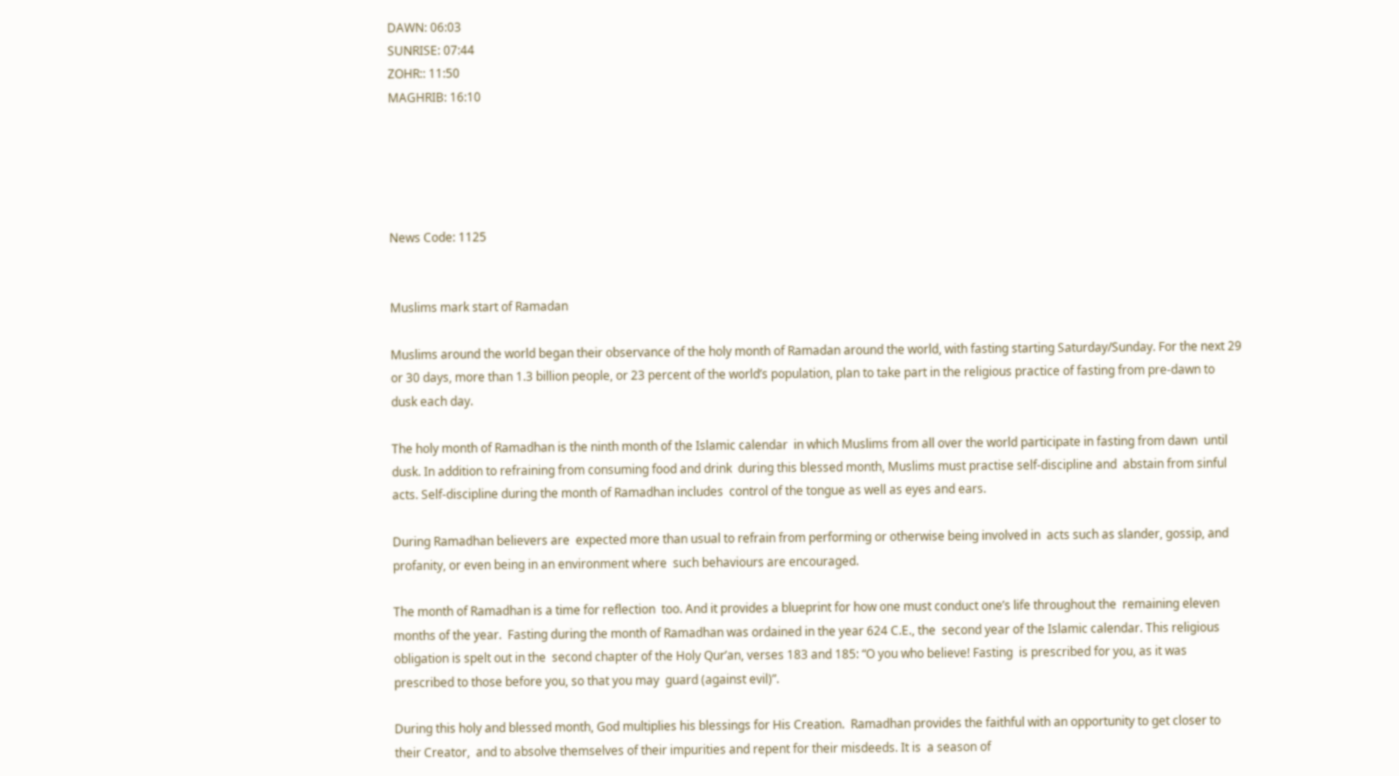DAWN: 06:03
SUNRISE: 07:44
ZOHR:: 11:50
MAGHRIB: 16:10





News Code: 1125


Muslims mark start of Ramadan

Muslims around the world began their observance of the holy month of Ramadan around the world, with fasting starting Saturday/Sunday. For the next 29 or 30 days, more than 1.3 billion people, or 23 percent of the world’s population, plan to take part in the religious practice of fasting from pre-dawn to dusk each day.

The holy month of Ramadhan is the ninth month of the Islamic calendar  in which Muslims from all over the world participate in fasting from dawn  until dusk. In addition to refraining from consuming food and drink  during this blessed month, Muslims must practise self-discipline and  abstain from sinful acts. Self-discipline during the month of Ramadhan includes  control of the tongue as well as eyes and ears.

During Ramadhan believers are  expected more than usual to refrain from performing or otherwise being involved in  acts such as slander, gossip, and profanity, or even being in an environment where  such behaviours are encouraged.

The month of Ramadhan is a time for reflection  too. And it provides a blueprint for how one must conduct one’s life throughout the  remaining eleven months of the year.  Fasting during the month of Ramadhan was ordained in the year 624 C.E., the  second year of the Islamic calendar. This religious obligation is spelt out in the  second chapter of the Holy Qur’an, verses 183 and 185: “O you who believe! Fasting  is prescribed for you, as it was prescribed to those before you, so that you may  guard (against evil)”.

During this holy and blessed month, God multiplies his blessings for His Creation.  Ramadhan provides the faithful with an opportunity to get closer to their Creator,  and to absolve themselves of their impurities and repent for their misdeeds. It is  a season of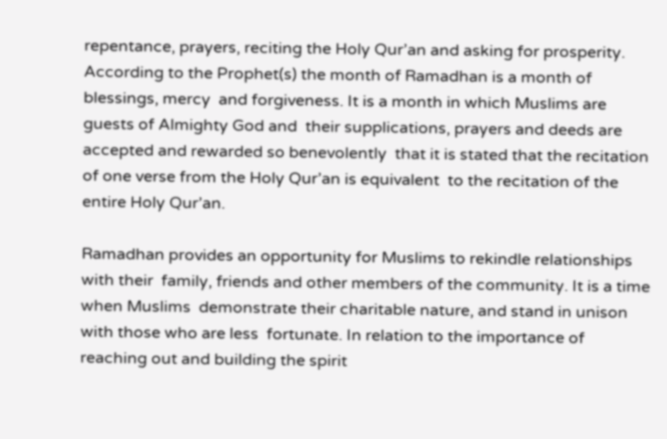repentance, prayers, reciting the Holy Qur’an and asking for prosperity.  According to the Prophet(s) the month of Ramadhan is a month of blessings, mercy  and forgiveness. It is a month in which Muslims are guests of Almighty God and  their supplications, prayers and deeds are accepted and rewarded so benevolently  that it is stated that the recitation of one verse from the Holy Qur’an is equivalent  to the recitation of the entire Holy Qur’an.

Ramadhan provides an opportunity for Muslims to rekindle relationships with their  family, friends and other members of the community. It is a time when Muslims  demonstrate their charitable nature, and stand in unison with those who are less  fortunate. In relation to the importance of reaching out and building the spirit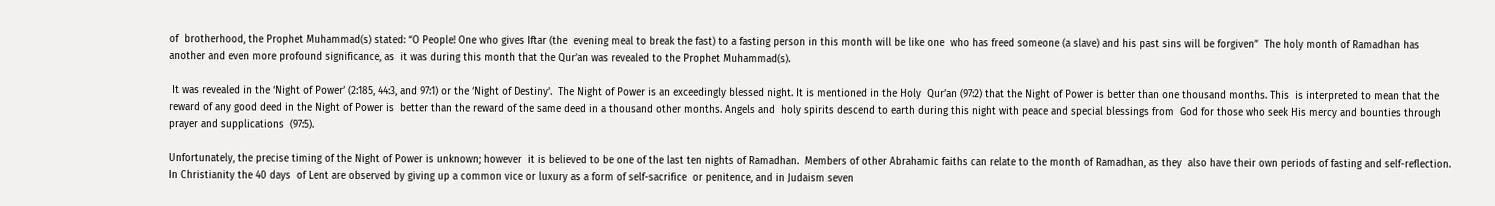of  brotherhood, the Prophet Muhammad(s) stated: “O People! One who gives Iftar (the  evening meal to break the fast) to a fasting person in this month will be like one  who has freed someone (a slave) and his past sins will be forgiven”  The holy month of Ramadhan has another and even more profound significance, as  it was during this month that the Qur’an was revealed to the Prophet Muhammad(s).

 It was revealed in the ‘Night of Power’ (2:185, 44:3, and 97:1) or the ‘Night of Destiny’.  The Night of Power is an exceedingly blessed night. It is mentioned in the Holy  Qur’an (97:2) that the Night of Power is better than one thousand months. This  is interpreted to mean that the reward of any good deed in the Night of Power is  better than the reward of the same deed in a thousand other months. Angels and  holy spirits descend to earth during this night with peace and special blessings from  God for those who seek His mercy and bounties through prayer and supplications  (97:5).

Unfortunately, the precise timing of the Night of Power is unknown; however  it is believed to be one of the last ten nights of Ramadhan.  Members of other Abrahamic faiths can relate to the month of Ramadhan, as they  also have their own periods of fasting and self-reflection. In Christianity the 40 days  of Lent are observed by giving up a common vice or luxury as a form of self-sacrifice  or penitence, and in Judaism seven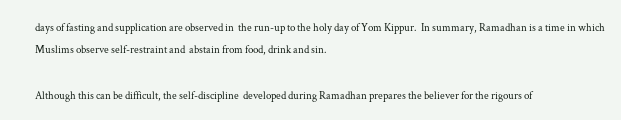days of fasting and supplication are observed in  the run-up to the holy day of Yom Kippur.  In summary, Ramadhan is a time in which Muslims observe self-restraint and  abstain from food, drink and sin.

Although this can be difficult, the self-discipline  developed during Ramadhan prepares the believer for the rigours of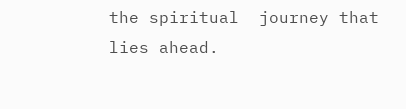the spiritual  journey that lies ahead.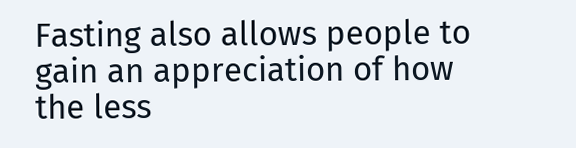Fasting also allows people to gain an appreciation of how  the less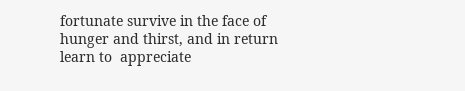fortunate survive in the face of hunger and thirst, and in return learn to  appreciate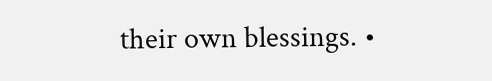their own blessings. •